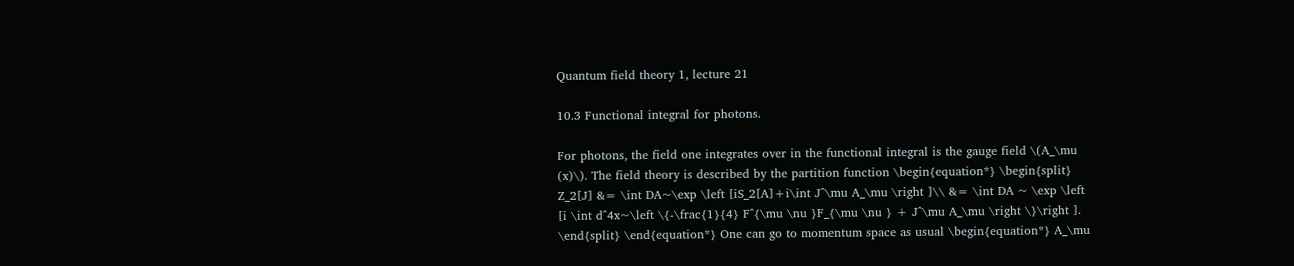Quantum field theory 1, lecture 21

10.3 Functional integral for photons.

For photons, the field one integrates over in the functional integral is the gauge field \(A_\mu (x)\). The field theory is described by the partition function \begin{equation*} \begin{split} Z_2[J] &= \int DA~\exp \left [iS_2[A]+i\int J^\mu A_\mu \right ]\\ &= \int DA ~ \exp \left [i \int d^4x~\left \{-\frac{1}{4} F^{\mu \nu }F_{\mu \nu } + J^\mu A_\mu \right \}\right ]. \end{split} \end{equation*} One can go to momentum space as usual \begin{equation*} A_\mu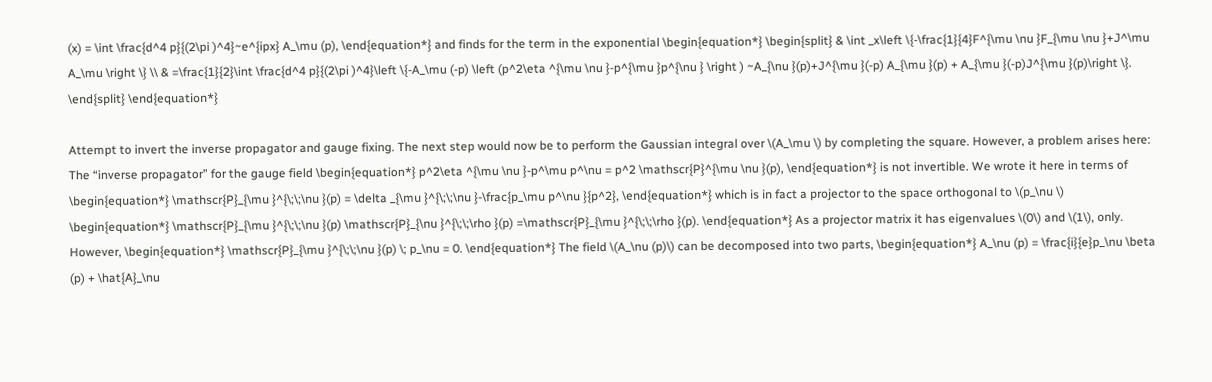(x) = \int \frac{d^4 p}{(2\pi )^4}~e^{ipx} A_\mu (p), \end{equation*} and finds for the term in the exponential \begin{equation*} \begin{split} & \int _x\left \{-\frac{1}{4}F^{\mu \nu }F_{\mu \nu }+J^\mu A_\mu \right \} \\ & =\frac{1}{2}\int \frac{d^4 p}{(2\pi )^4}\left \{-A_\mu (-p) \left (p^2\eta ^{\mu \nu }-p^{\mu }p^{\nu } \right ) ~A_{\nu }(p)+J^{\mu }(-p) A_{\mu }(p) + A_{\mu }(-p)J^{\mu }(p)\right \}. \end{split} \end{equation*}

Attempt to invert the inverse propagator and gauge fixing. The next step would now be to perform the Gaussian integral over \(A_\mu \) by completing the square. However, a problem arises here: The “inverse propagator” for the gauge field \begin{equation*} p^2\eta ^{\mu \nu }-p^\mu p^\nu = p^2 \mathscr{P}^{\mu \nu }(p), \end{equation*} is not invertible. We wrote it here in terms of \begin{equation*} \mathscr{P}_{\mu }^{\;\;\nu }(p) = \delta _{\mu }^{\;\;\nu }-\frac{p_\mu p^\nu }{p^2}, \end{equation*} which is in fact a projector to the space orthogonal to \(p_\nu \) \begin{equation*} \mathscr{P}_{\mu }^{\;\;\nu }(p) \mathscr{P}_{\nu }^{\;\;\rho }(p) =\mathscr{P}_{\mu }^{\;\;\rho }(p). \end{equation*} As a projector matrix it has eigenvalues \(0\) and \(1\), only. However, \begin{equation*} \mathscr{P}_{\mu }^{\;\;\nu }(p) \; p_\nu = 0. \end{equation*} The field \(A_\nu (p)\) can be decomposed into two parts, \begin{equation*} A_\nu (p) = \frac{i}{e}p_\nu \beta (p) + \hat{A}_\nu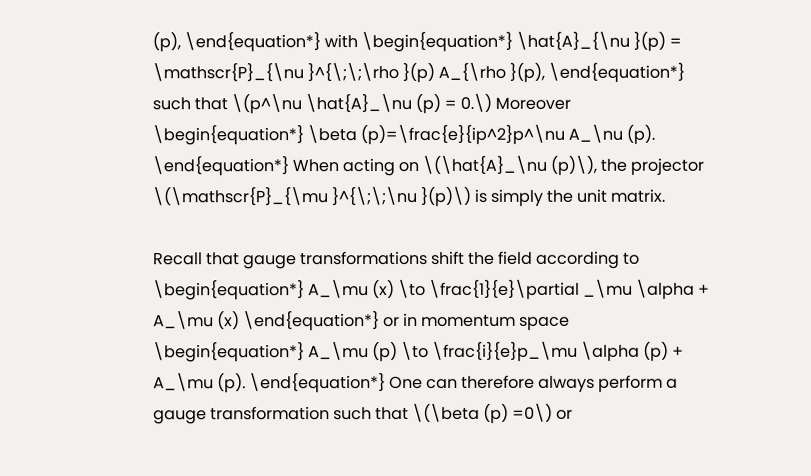(p), \end{equation*} with \begin{equation*} \hat{A}_{\nu }(p) = \mathscr{P}_{\nu }^{\;\;\rho }(p) A_{\rho }(p), \end{equation*} such that \(p^\nu \hat{A}_\nu (p) = 0.\) Moreover \begin{equation*} \beta (p)=\frac{e}{ip^2}p^\nu A_\nu (p). \end{equation*} When acting on \(\hat{A}_\nu (p)\), the projector \(\mathscr{P}_{\mu }^{\;\;\nu }(p)\) is simply the unit matrix.

Recall that gauge transformations shift the field according to \begin{equation*} A_\mu (x) \to \frac{1}{e}\partial _\mu \alpha + A_\mu (x) \end{equation*} or in momentum space \begin{equation*} A_\mu (p) \to \frac{i}{e}p_\mu \alpha (p) + A_\mu (p). \end{equation*} One can therefore always perform a gauge transformation such that \(\beta (p) =0\) or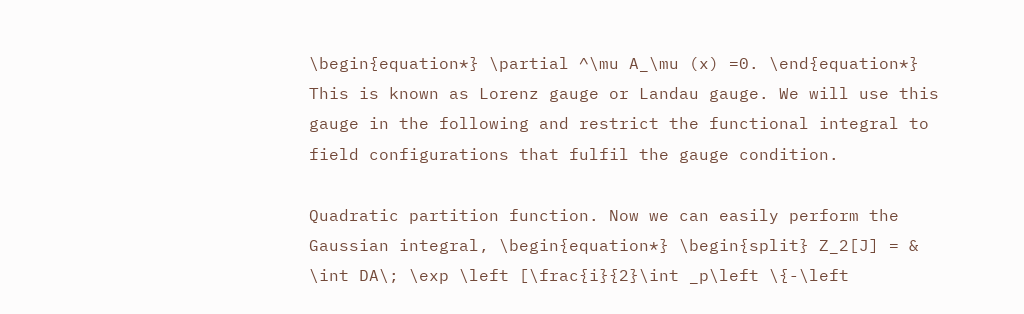\begin{equation*} \partial ^\mu A_\mu (x) =0. \end{equation*} This is known as Lorenz gauge or Landau gauge. We will use this gauge in the following and restrict the functional integral to field configurations that fulfil the gauge condition.

Quadratic partition function. Now we can easily perform the Gaussian integral, \begin{equation*} \begin{split} Z_2[J] = & \int DA\; \exp \left [\frac{i}{2}\int _p\left \{-\left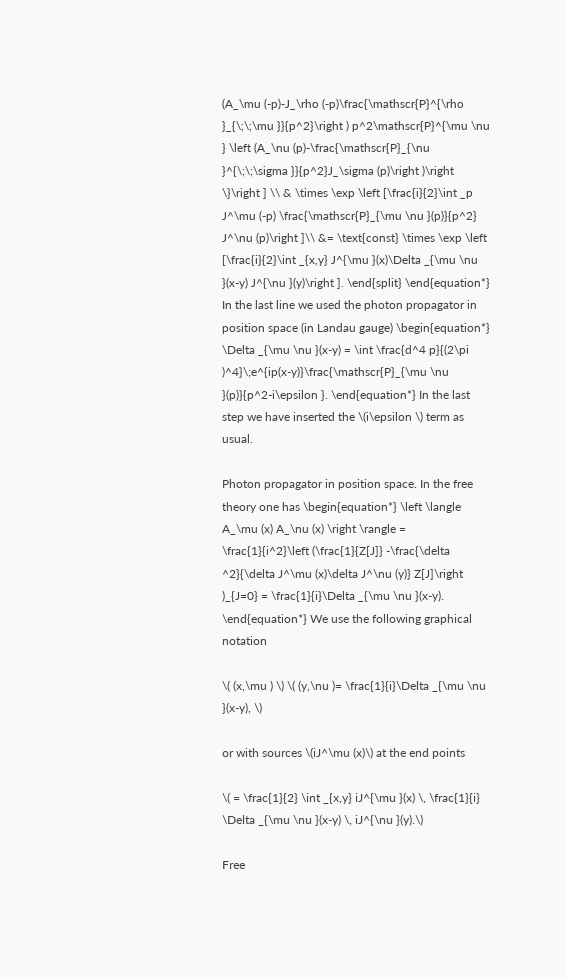(A_\mu (-p)-J_\rho (-p)\frac{\mathscr{P}^{\rho }_{\;\;\mu }}{p^2}\right ) p^2\mathscr{P}^{\mu \nu } \left (A_\nu (p)-\frac{\mathscr{P}_{\nu }^{\;\;\sigma }}{p^2}J_\sigma (p)\right )\right \}\right ] \\ & \times \exp \left [\frac{i}{2}\int _p J^\mu (-p) \frac{\mathscr{P}_{\mu \nu }(p)}{p^2} J^\nu (p)\right ]\\ &= \text{const} \times \exp \left [\frac{i}{2}\int _{x,y} J^{\mu }(x)\Delta _{\mu \nu }(x-y) J^{\nu }(y)\right ]. \end{split} \end{equation*} In the last line we used the photon propagator in position space (in Landau gauge) \begin{equation*} \Delta _{\mu \nu }(x-y) = \int \frac{d^4 p}{(2\pi )^4}\;e^{ip(x-y)}\frac{\mathscr{P}_{\mu \nu }(p)}{p^2-i\epsilon }. \end{equation*} In the last step we have inserted the \(i\epsilon \) term as usual.

Photon propagator in position space. In the free theory one has \begin{equation*} \left \langle A_\mu (x) A_\nu (x) \right \rangle = \frac{1}{i^2}\left (\frac{1}{Z[J]} -\frac{\delta ^2}{\delta J^\mu (x)\delta J^\nu (y)} Z[J]\right )_{J=0} = \frac{1}{i}\Delta _{\mu \nu }(x-y). \end{equation*} We use the following graphical notation

\( (x,\mu ) \) \( (y,\nu )= \frac{1}{i}\Delta _{\mu \nu }(x-y), \)

or with sources \(iJ^\mu (x)\) at the end points

\( = \frac{1}{2} \int _{x,y} iJ^{\mu }(x) \, \frac{1}{i} \Delta _{\mu \nu }(x-y) \, iJ^{\nu }(y).\)

Free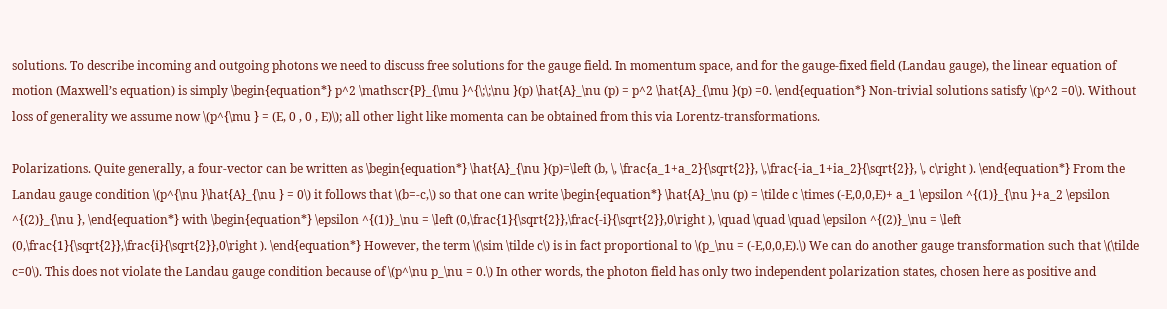solutions. To describe incoming and outgoing photons we need to discuss free solutions for the gauge field. In momentum space, and for the gauge-fixed field (Landau gauge), the linear equation of motion (Maxwell’s equation) is simply \begin{equation*} p^2 \mathscr{P}_{\mu }^{\;\;\nu }(p) \hat{A}_\nu (p) = p^2 \hat{A}_{\mu }(p) =0. \end{equation*} Non-trivial solutions satisfy \(p^2 =0\). Without loss of generality we assume now \(p^{\mu } = (E, 0 , 0 , E)\); all other light like momenta can be obtained from this via Lorentz-transformations.

Polarizations. Quite generally, a four-vector can be written as \begin{equation*} \hat{A}_{\nu }(p)=\left (b, \, \frac{a_1+a_2}{\sqrt{2}}, \,\frac{-ia_1+ia_2}{\sqrt{2}}, \, c\right ). \end{equation*} From the Landau gauge condition \(p^{\nu }\hat{A}_{\nu } = 0\) it follows that \(b=-c,\) so that one can write \begin{equation*} \hat{A}_\nu (p) = \tilde c \times (-E,0,0,E)+ a_1 \epsilon ^{(1)}_{\nu }+a_2 \epsilon ^{(2)}_{\nu }, \end{equation*} with \begin{equation*} \epsilon ^{(1)}_\nu = \left (0,\frac{1}{\sqrt{2}},\frac{-i}{\sqrt{2}},0\right ), \quad \quad \quad \epsilon ^{(2)}_\nu = \left (0,\frac{1}{\sqrt{2}},\frac{i}{\sqrt{2}},0\right ). \end{equation*} However, the term \(\sim \tilde c\) is in fact proportional to \(p_\nu = (-E,0,0,E).\) We can do another gauge transformation such that \(\tilde c=0\). This does not violate the Landau gauge condition because of \(p^\nu p_\nu = 0.\) In other words, the photon field has only two independent polarization states, chosen here as positive and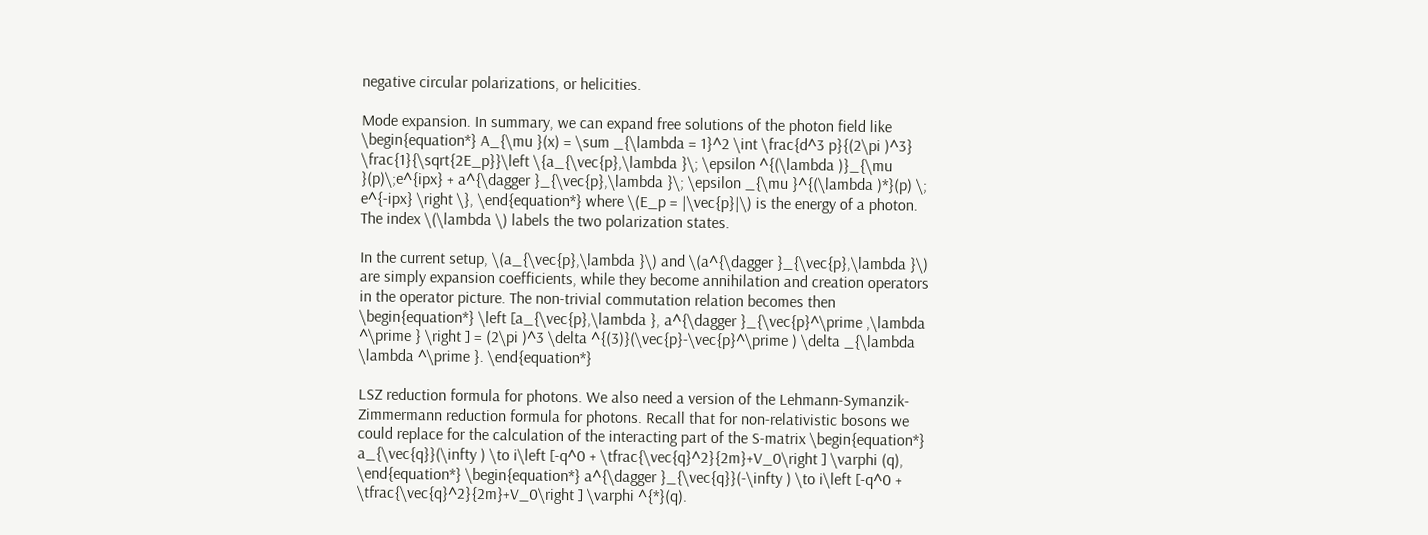negative circular polarizations, or helicities.

Mode expansion. In summary, we can expand free solutions of the photon field like \begin{equation*} A_{\mu }(x) = \sum _{\lambda = 1}^2 \int \frac{d^3 p}{(2\pi )^3} \frac{1}{\sqrt{2E_p}}\left \{a_{\vec{p},\lambda }\; \epsilon ^{(\lambda )}_{\mu }(p)\;e^{ipx} + a^{\dagger }_{\vec{p},\lambda }\; \epsilon _{\mu }^{(\lambda )*}(p) \; e^{-ipx} \right \}, \end{equation*} where \(E_p = |\vec{p}|\) is the energy of a photon. The index \(\lambda \) labels the two polarization states.

In the current setup, \(a_{\vec{p},\lambda }\) and \(a^{\dagger }_{\vec{p},\lambda }\) are simply expansion coefficients, while they become annihilation and creation operators in the operator picture. The non-trivial commutation relation becomes then \begin{equation*} \left [a_{\vec{p},\lambda }, a^{\dagger }_{\vec{p}^\prime ,\lambda ^\prime } \right ] = (2\pi )^3 \delta ^{(3)}(\vec{p}-\vec{p}^\prime ) \delta _{\lambda \lambda ^\prime }. \end{equation*}

LSZ reduction formula for photons. We also need a version of the Lehmann-Symanzik-Zimmermann reduction formula for photons. Recall that for non-relativistic bosons we could replace for the calculation of the interacting part of the S-matrix \begin{equation*} a_{\vec{q}}(\infty ) \to i\left [-q^0 + \tfrac{\vec{q}^2}{2m}+V_0\right ] \varphi (q), \end{equation*} \begin{equation*} a^{\dagger }_{\vec{q}}(-\infty ) \to i\left [-q^0 + \tfrac{\vec{q}^2}{2m}+V_0\right ] \varphi ^{*}(q).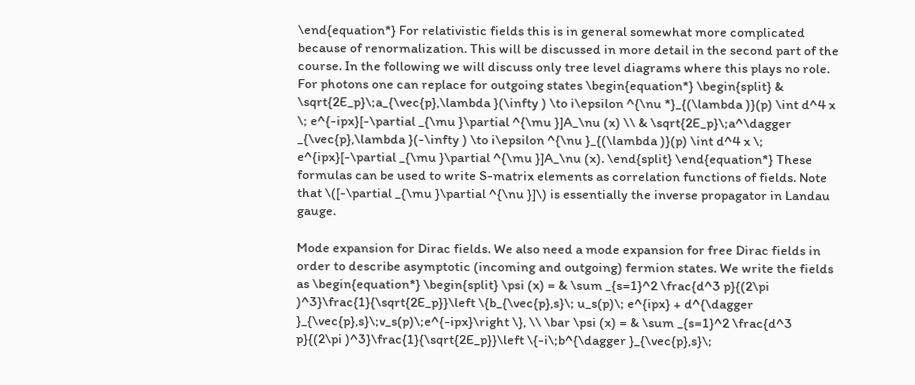\end{equation*} For relativistic fields this is in general somewhat more complicated because of renormalization. This will be discussed in more detail in the second part of the course. In the following we will discuss only tree level diagrams where this plays no role. For photons one can replace for outgoing states \begin{equation*} \begin{split} & \sqrt{2E_p}\;a_{\vec{p},\lambda }(\infty ) \to i\epsilon ^{\nu *}_{(\lambda )}(p) \int d^4 x \; e^{-ipx}[-\partial _{\mu }\partial ^{\mu }]A_\nu (x) \\ & \sqrt{2E_p}\;a^\dagger _{\vec{p},\lambda }(-\infty ) \to i\epsilon ^{\nu }_{(\lambda )}(p) \int d^4 x \; e^{ipx}[-\partial _{\mu }\partial ^{\mu }]A_\nu (x). \end{split} \end{equation*} These formulas can be used to write S-matrix elements as correlation functions of fields. Note that \([-\partial _{\mu }\partial ^{\nu }]\) is essentially the inverse propagator in Landau gauge.

Mode expansion for Dirac fields. We also need a mode expansion for free Dirac fields in order to describe asymptotic (incoming and outgoing) fermion states. We write the fields as \begin{equation*} \begin{split} \psi (x) = & \sum _{s=1}^2 \frac{d^3 p}{(2\pi )^3}\frac{1}{\sqrt{2E_p}}\left \{b_{\vec{p},s}\; u_s(p)\; e^{ipx} + d^{\dagger }_{\vec{p},s}\;v_s(p)\;e^{-ipx}\right \}, \\ \bar \psi (x) = & \sum _{s=1}^2 \frac{d^3 p}{(2\pi )^3}\frac{1}{\sqrt{2E_p}}\left \{-i\;b^{\dagger }_{\vec{p},s}\;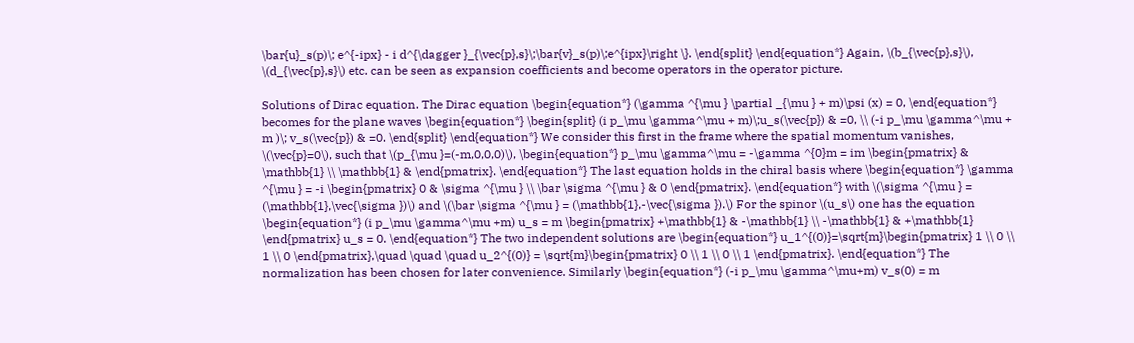\bar{u}_s(p)\; e^{-ipx} - i d^{\dagger }_{\vec{p},s}\;\bar{v}_s(p)\;e^{ipx}\right \}. \end{split} \end{equation*} Again, \(b_{\vec{p},s}\), \(d_{\vec{p},s}\) etc. can be seen as expansion coefficients and become operators in the operator picture.

Solutions of Dirac equation. The Dirac equation \begin{equation*} (\gamma ^{\mu } \partial _{\mu } + m)\psi (x) = 0, \end{equation*} becomes for the plane waves \begin{equation*} \begin{split} (i p_\mu \gamma^\mu + m)\;u_s(\vec{p}) & =0, \\ (-i p_\mu \gamma^\mu + m )\; v_s(\vec{p}) & =0. \end{split} \end{equation*} We consider this first in the frame where the spatial momentum vanishes, \(\vec{p}=0\), such that \(p_{\mu }=(-m,0,0,0)\), \begin{equation*} p_\mu \gamma^\mu = -\gamma ^{0}m = im \begin{pmatrix} & \mathbb{1} \\ \mathbb{1} & \end{pmatrix}. \end{equation*} The last equation holds in the chiral basis where \begin{equation*} \gamma ^{\mu } = -i \begin{pmatrix} 0 & \sigma ^{\mu } \\ \bar \sigma ^{\mu } & 0 \end{pmatrix}. \end{equation*} with \(\sigma ^{\mu } = (\mathbb{1},\vec{\sigma })\) and \(\bar \sigma ^{\mu } = (\mathbb{1},-\vec{\sigma }).\) For the spinor \(u_s\) one has the equation \begin{equation*} (i p_\mu \gamma^\mu +m) u_s = m \begin{pmatrix} +\mathbb{1} & -\mathbb{1} \\ -\mathbb{1} & +\mathbb{1} \end{pmatrix} u_s = 0. \end{equation*} The two independent solutions are \begin{equation*} u_1^{(0)}=\sqrt{m}\begin{pmatrix} 1 \\ 0 \\ 1 \\ 0 \end{pmatrix},\quad \quad \quad u_2^{(0)} = \sqrt{m}\begin{pmatrix} 0 \\ 1 \\ 0 \\ 1 \end{pmatrix}. \end{equation*} The normalization has been chosen for later convenience. Similarly \begin{equation*} (-i p_\mu \gamma^\mu+m) v_s(0) = m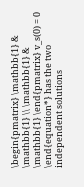\begin{pmatrix} \mathbb{1} & \mathbb{1} \\ \mathbb{1} & \mathbb{1} \end{pmatrix} v_s(0) = 0 \end{equation*} has the two independent solutions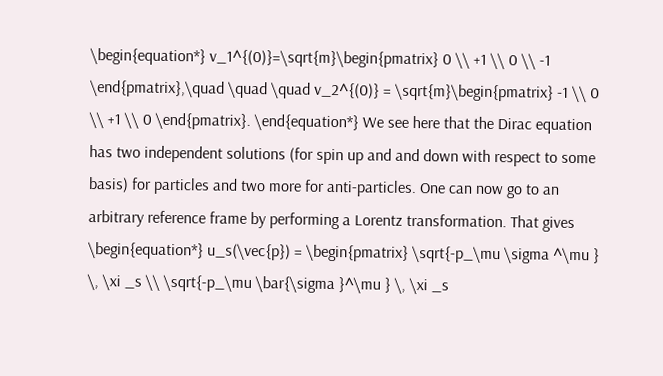\begin{equation*} v_1^{(0)}=\sqrt{m}\begin{pmatrix} 0 \\ +1 \\ 0 \\ -1 \end{pmatrix},\quad \quad \quad v_2^{(0)} = \sqrt{m}\begin{pmatrix} -1 \\ 0 \\ +1 \\ 0 \end{pmatrix}. \end{equation*} We see here that the Dirac equation has two independent solutions (for spin up and and down with respect to some basis) for particles and two more for anti-particles. One can now go to an arbitrary reference frame by performing a Lorentz transformation. That gives \begin{equation*} u_s(\vec{p}) = \begin{pmatrix} \sqrt{-p_\mu \sigma ^\mu } \, \xi _s \\ \sqrt{-p_\mu \bar{\sigma }^\mu } \, \xi _s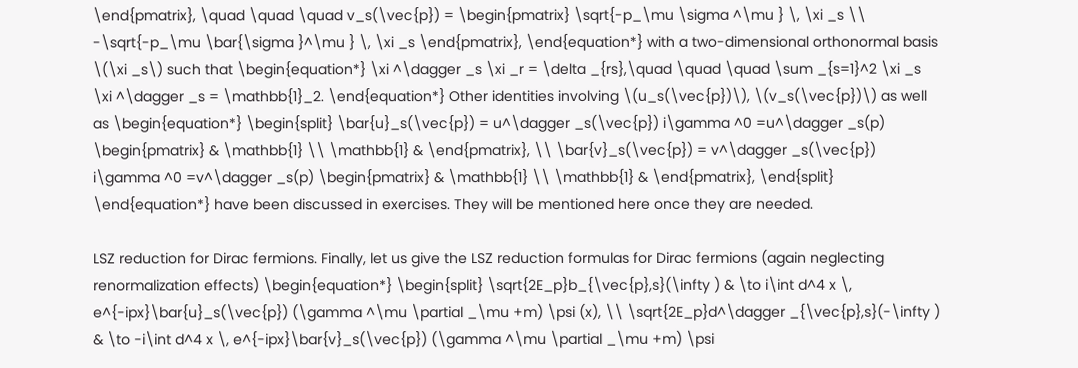\end{pmatrix}, \quad \quad \quad v_s(\vec{p}) = \begin{pmatrix} \sqrt{-p_\mu \sigma ^\mu } \, \xi _s \\ -\sqrt{-p_\mu \bar{\sigma }^\mu } \, \xi _s \end{pmatrix}, \end{equation*} with a two-dimensional orthonormal basis \(\xi _s\) such that \begin{equation*} \xi ^\dagger _s \xi _r = \delta _{rs},\quad \quad \quad \sum _{s=1}^2 \xi _s \xi ^\dagger _s = \mathbb{1}_2. \end{equation*} Other identities involving \(u_s(\vec{p})\), \(v_s(\vec{p})\) as well as \begin{equation*} \begin{split} \bar{u}_s(\vec{p}) = u^\dagger _s(\vec{p}) i\gamma ^0 =u^\dagger _s(p) \begin{pmatrix} & \mathbb{1} \\ \mathbb{1} & \end{pmatrix}, \\ \bar{v}_s(\vec{p}) = v^\dagger _s(\vec{p}) i\gamma ^0 =v^\dagger _s(p) \begin{pmatrix} & \mathbb{1} \\ \mathbb{1} & \end{pmatrix}, \end{split} \end{equation*} have been discussed in exercises. They will be mentioned here once they are needed.

LSZ reduction for Dirac fermions. Finally, let us give the LSZ reduction formulas for Dirac fermions (again neglecting renormalization effects) \begin{equation*} \begin{split} \sqrt{2E_p}b_{\vec{p},s}(\infty ) & \to i\int d^4 x \, e^{-ipx}\bar{u}_s(\vec{p}) (\gamma ^\mu \partial _\mu +m) \psi (x), \\ \sqrt{2E_p}d^\dagger _{\vec{p},s}(-\infty ) & \to -i\int d^4 x \, e^{-ipx}\bar{v}_s(\vec{p}) (\gamma ^\mu \partial _\mu +m) \psi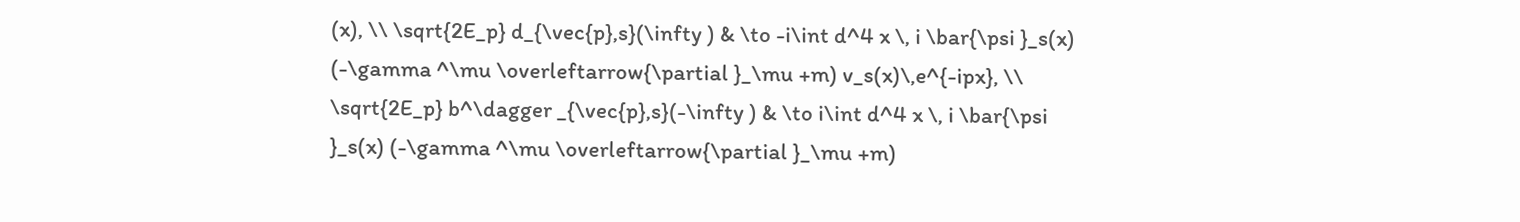(x), \\ \sqrt{2E_p} d_{\vec{p},s}(\infty ) & \to -i\int d^4 x \, i \bar{\psi }_s(x) (-\gamma ^\mu \overleftarrow{\partial }_\mu +m) v_s(x)\,e^{-ipx}, \\ \sqrt{2E_p} b^\dagger _{\vec{p},s}(-\infty ) & \to i\int d^4 x \, i \bar{\psi }_s(x) (-\gamma ^\mu \overleftarrow{\partial }_\mu +m)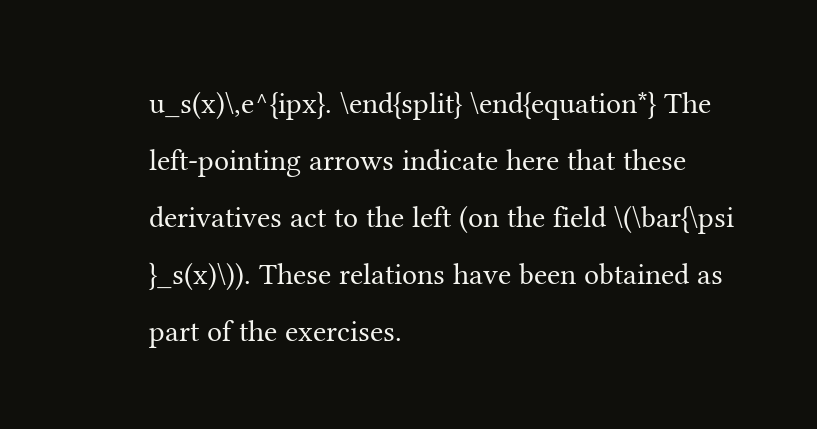u_s(x)\,e^{ipx}. \end{split} \end{equation*} The left-pointing arrows indicate here that these derivatives act to the left (on the field \(\bar{\psi }_s(x)\)). These relations have been obtained as part of the exercises.